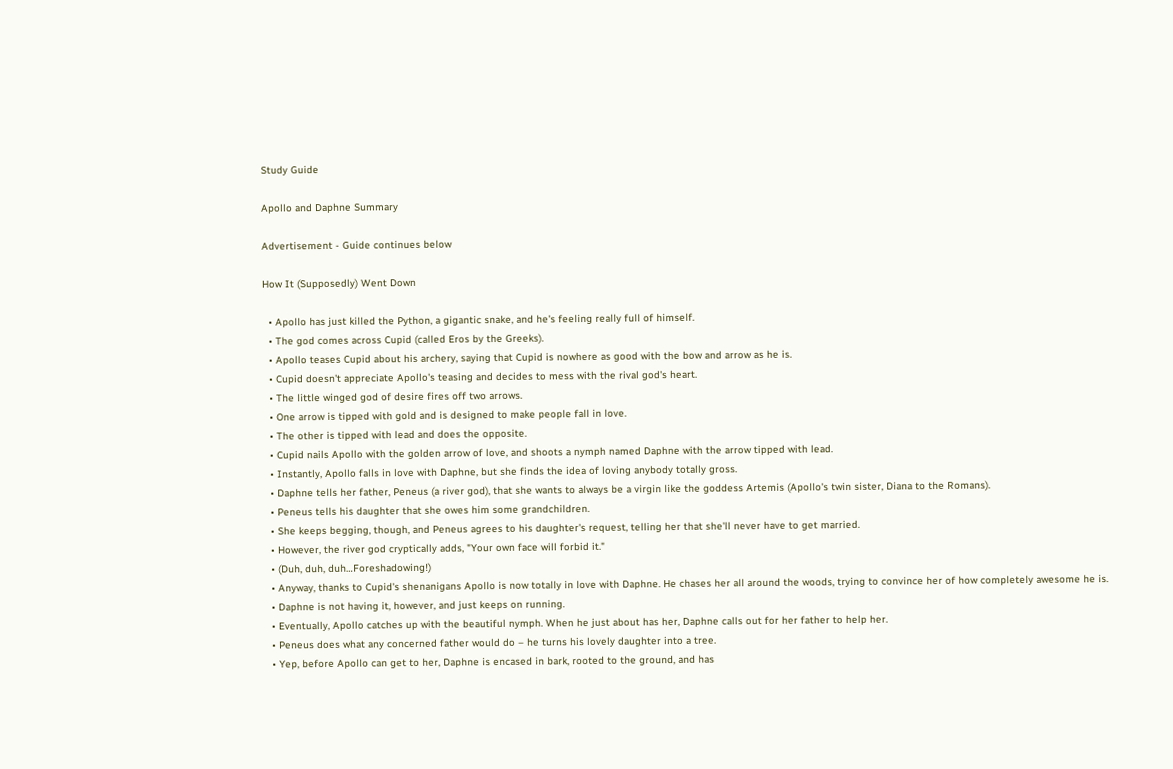Study Guide

Apollo and Daphne Summary

Advertisement - Guide continues below

How It (Supposedly) Went Down

  • Apollo has just killed the Python, a gigantic snake, and he's feeling really full of himself.
  • The god comes across Cupid (called Eros by the Greeks).
  • Apollo teases Cupid about his archery, saying that Cupid is nowhere as good with the bow and arrow as he is.
  • Cupid doesn't appreciate Apollo's teasing and decides to mess with the rival god's heart.
  • The little winged god of desire fires off two arrows.
  • One arrow is tipped with gold and is designed to make people fall in love.
  • The other is tipped with lead and does the opposite.
  • Cupid nails Apollo with the golden arrow of love, and shoots a nymph named Daphne with the arrow tipped with lead.
  • Instantly, Apollo falls in love with Daphne, but she finds the idea of loving anybody totally gross.
  • Daphne tells her father, Peneus (a river god), that she wants to always be a virgin like the goddess Artemis (Apollo's twin sister, Diana to the Romans).
  • Peneus tells his daughter that she owes him some grandchildren.
  • She keeps begging, though, and Peneus agrees to his daughter's request, telling her that she'll never have to get married.
  • However, the river god cryptically adds, "Your own face will forbid it."
  • (Duh, duh, duh…Foreshadowing!)
  • Anyway, thanks to Cupid's shenanigans Apollo is now totally in love with Daphne. He chases her all around the woods, trying to convince her of how completely awesome he is.
  • Daphne is not having it, however, and just keeps on running.
  • Eventually, Apollo catches up with the beautiful nymph. When he just about has her, Daphne calls out for her father to help her.
  • Peneus does what any concerned father would do – he turns his lovely daughter into a tree.
  • Yep, before Apollo can get to her, Daphne is encased in bark, rooted to the ground, and has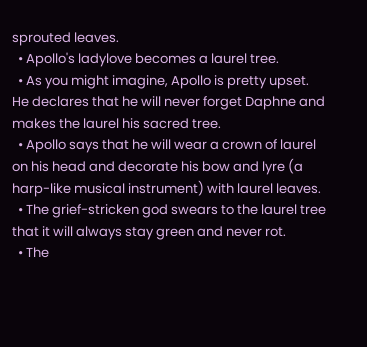sprouted leaves.
  • Apollo's ladylove becomes a laurel tree.
  • As you might imagine, Apollo is pretty upset. He declares that he will never forget Daphne and makes the laurel his sacred tree.
  • Apollo says that he will wear a crown of laurel on his head and decorate his bow and lyre (a harp-like musical instrument) with laurel leaves.
  • The grief-stricken god swears to the laurel tree that it will always stay green and never rot.
  • The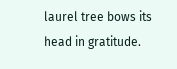laurel tree bows its head in gratitude.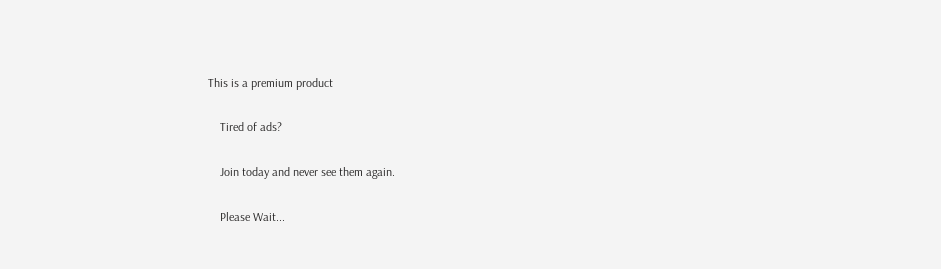This is a premium product

    Tired of ads?

    Join today and never see them again.

    Please Wait...